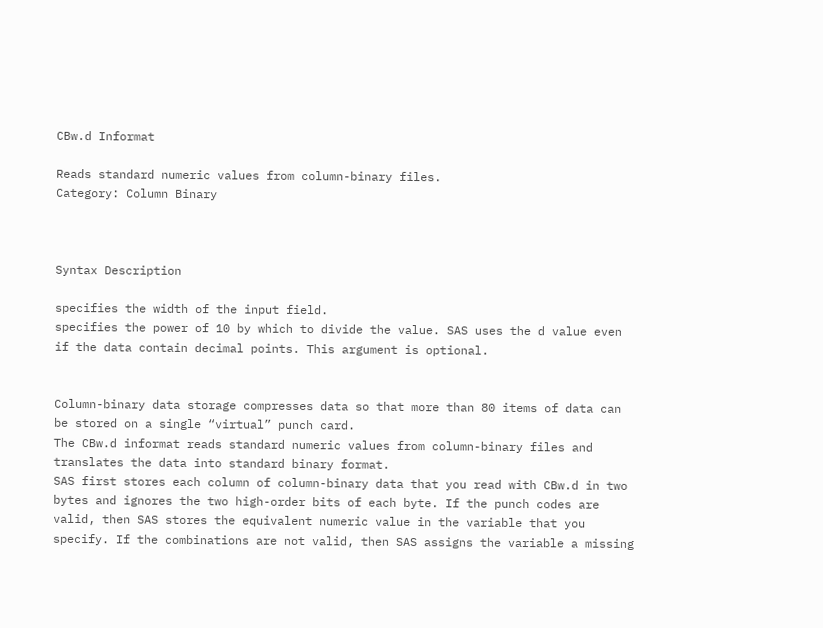CBw.d Informat

Reads standard numeric values from column-binary files.
Category: Column Binary



Syntax Description

specifies the width of the input field.
specifies the power of 10 by which to divide the value. SAS uses the d value even if the data contain decimal points. This argument is optional.


Column-binary data storage compresses data so that more than 80 items of data can be stored on a single “virtual” punch card.
The CBw.d informat reads standard numeric values from column-binary files and translates the data into standard binary format.
SAS first stores each column of column-binary data that you read with CBw.d in two bytes and ignores the two high-order bits of each byte. If the punch codes are valid, then SAS stores the equivalent numeric value in the variable that you specify. If the combinations are not valid, then SAS assigns the variable a missing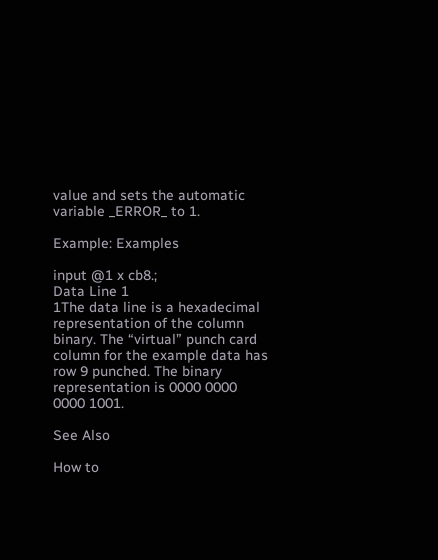value and sets the automatic variable _ERROR_ to 1.

Example: Examples

input @1 x cb8.;
Data Line 1
1The data line is a hexadecimal representation of the column binary. The “virtual” punch card column for the example data has row 9 punched. The binary representation is 0000 0000 0000 1001.

See Also

How to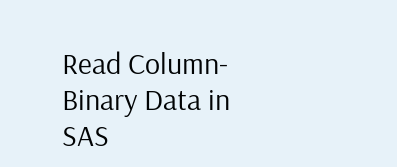Read Column-Binary Data in SAS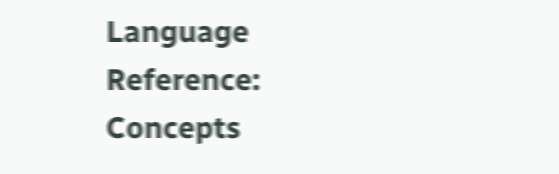Language Reference: Concepts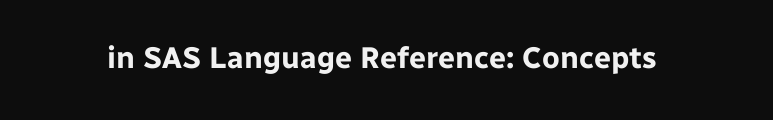in SAS Language Reference: Concepts